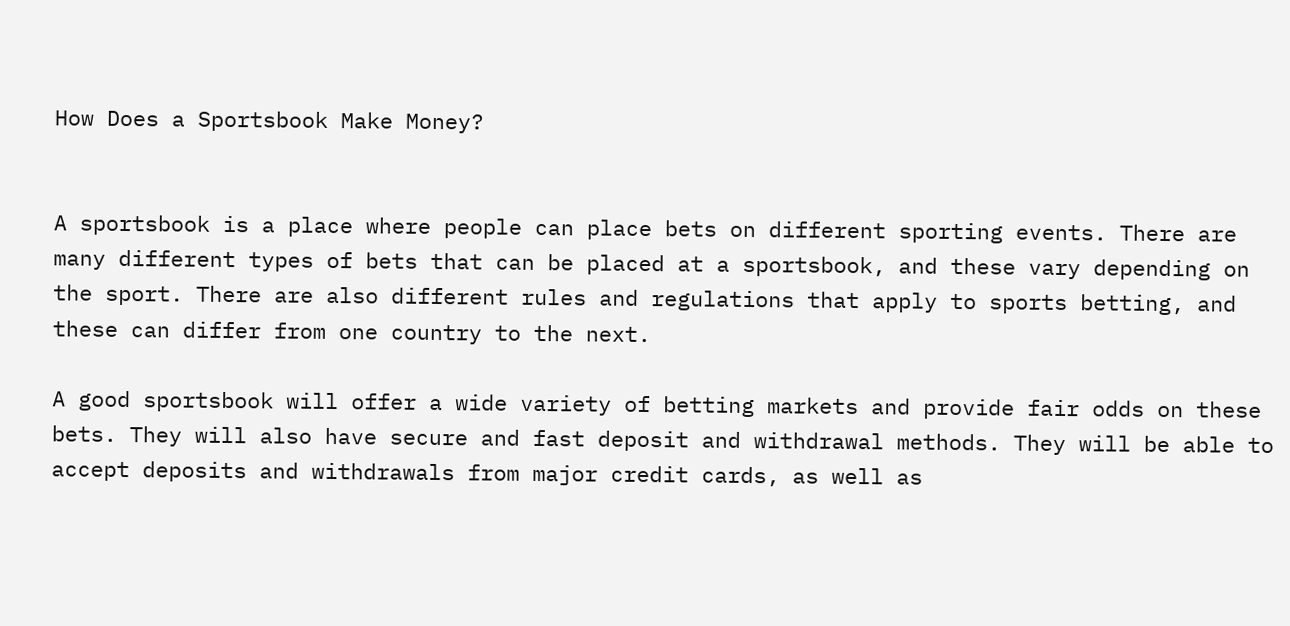How Does a Sportsbook Make Money?


A sportsbook is a place where people can place bets on different sporting events. There are many different types of bets that can be placed at a sportsbook, and these vary depending on the sport. There are also different rules and regulations that apply to sports betting, and these can differ from one country to the next.

A good sportsbook will offer a wide variety of betting markets and provide fair odds on these bets. They will also have secure and fast deposit and withdrawal methods. They will be able to accept deposits and withdrawals from major credit cards, as well as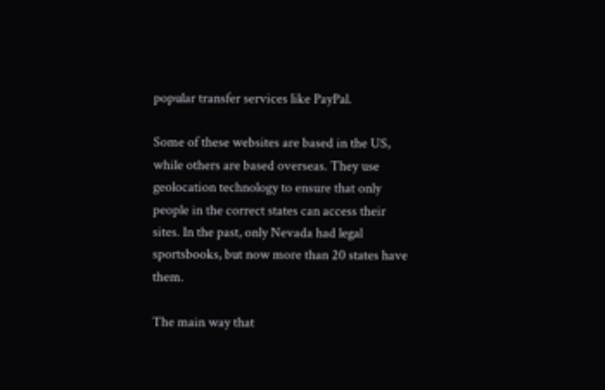popular transfer services like PayPal.

Some of these websites are based in the US, while others are based overseas. They use geolocation technology to ensure that only people in the correct states can access their sites. In the past, only Nevada had legal sportsbooks, but now more than 20 states have them.

The main way that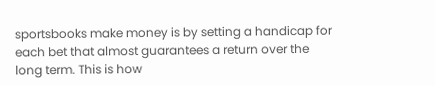sportsbooks make money is by setting a handicap for each bet that almost guarantees a return over the long term. This is how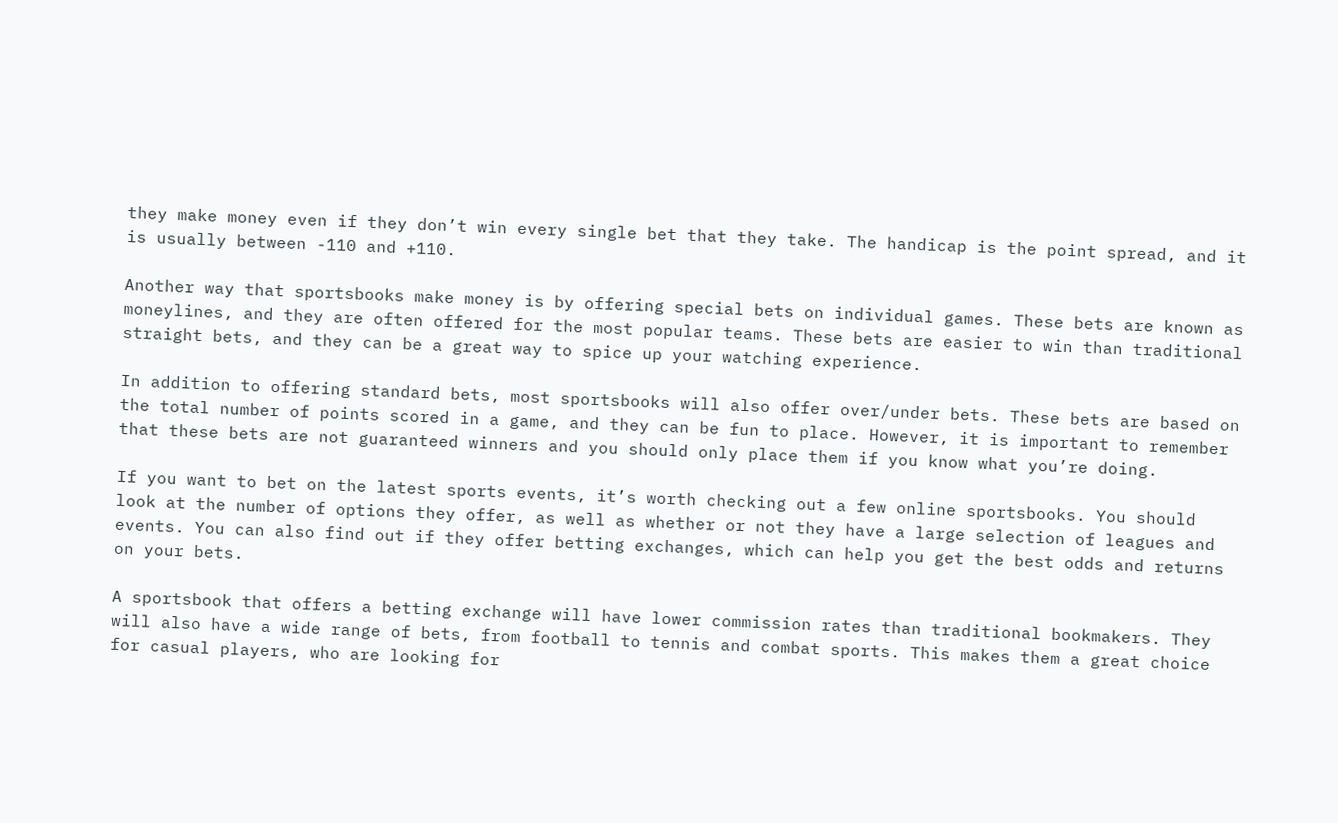they make money even if they don’t win every single bet that they take. The handicap is the point spread, and it is usually between -110 and +110.

Another way that sportsbooks make money is by offering special bets on individual games. These bets are known as moneylines, and they are often offered for the most popular teams. These bets are easier to win than traditional straight bets, and they can be a great way to spice up your watching experience.

In addition to offering standard bets, most sportsbooks will also offer over/under bets. These bets are based on the total number of points scored in a game, and they can be fun to place. However, it is important to remember that these bets are not guaranteed winners and you should only place them if you know what you’re doing.

If you want to bet on the latest sports events, it’s worth checking out a few online sportsbooks. You should look at the number of options they offer, as well as whether or not they have a large selection of leagues and events. You can also find out if they offer betting exchanges, which can help you get the best odds and returns on your bets.

A sportsbook that offers a betting exchange will have lower commission rates than traditional bookmakers. They will also have a wide range of bets, from football to tennis and combat sports. This makes them a great choice for casual players, who are looking for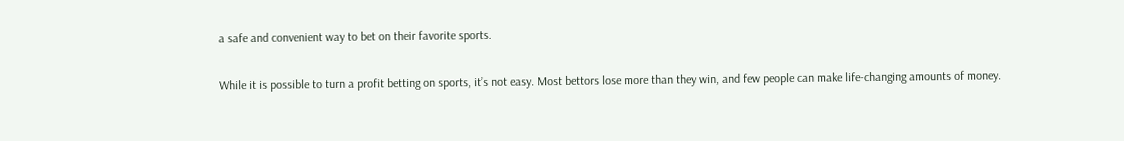a safe and convenient way to bet on their favorite sports.

While it is possible to turn a profit betting on sports, it’s not easy. Most bettors lose more than they win, and few people can make life-changing amounts of money.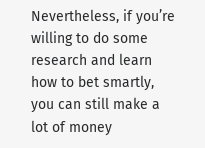Nevertheless, if you’re willing to do some research and learn how to bet smartly, you can still make a lot of money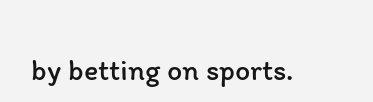by betting on sports.